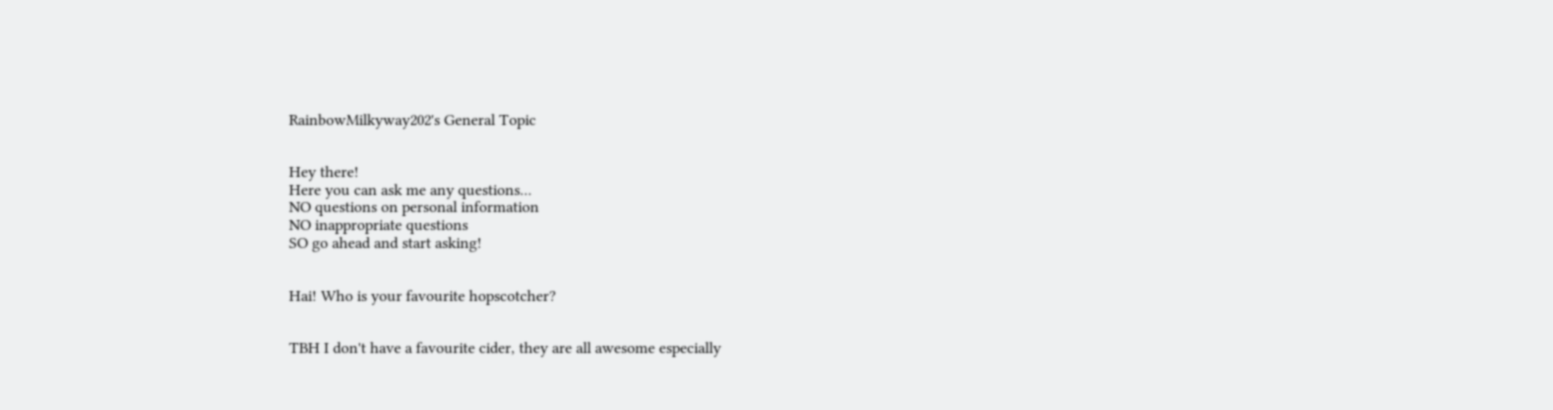RainbowMilkyway202's General Topic


Hey there!
Here you can ask me any questions...
NO questions on personal information
NO inappropriate questions
SO go ahead and start asking!


Hai! Who is your favourite hopscotcher?


TBH I don't have a favourite cider, they are all awesome especially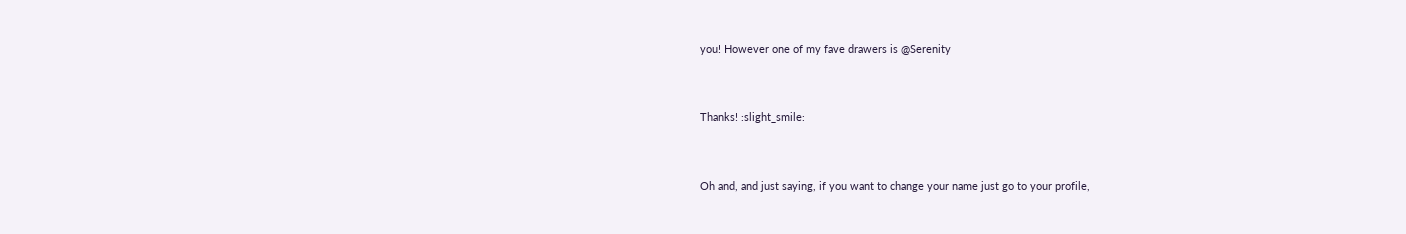you! However one of my fave drawers is @Serenity


Thanks! :slight_smile:


Oh and, and just saying, if you want to change your name just go to your profile,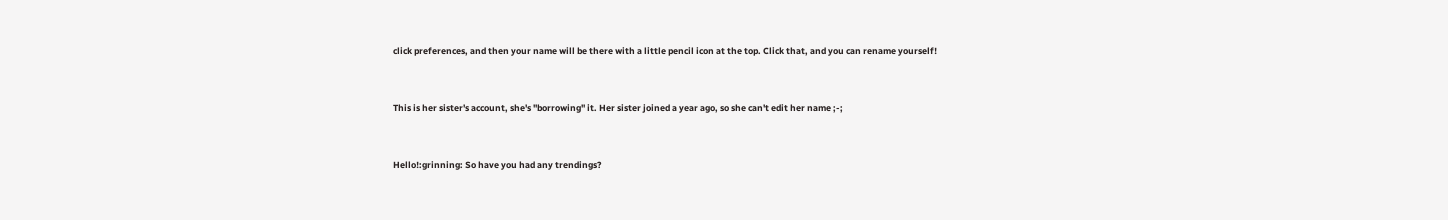click preferences, and then your name will be there with a little pencil icon at the top. Click that, and you can rename yourself!


This is her sister's account, she's "borrowing" it. Her sister joined a year ago, so she can't edit her name ;-;


Hello!:grinning: So have you had any trendings?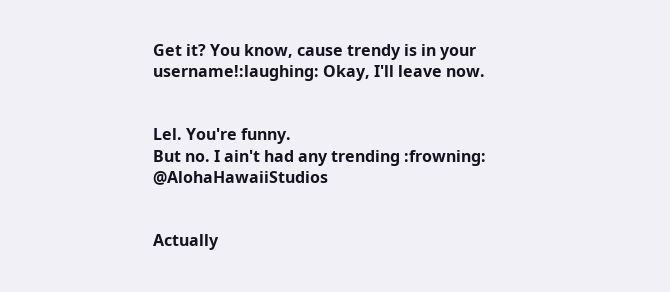Get it? You know, cause trendy is in your username!:laughing: Okay, I'll leave now.


Lel. You're funny.
But no. I ain't had any trending :frowning: @AlohaHawaiiStudios


Actually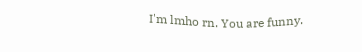I'm lmho rn. You are funny.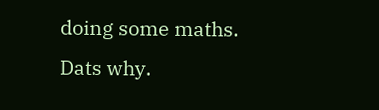doing some maths. Dats why.